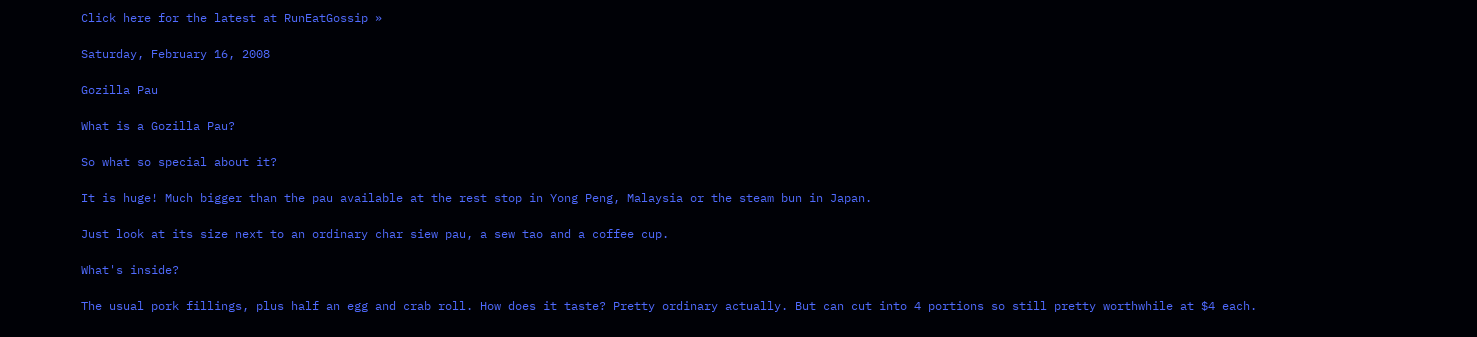Click here for the latest at RunEatGossip »

Saturday, February 16, 2008

Gozilla Pau

What is a Gozilla Pau?

So what so special about it?

It is huge! Much bigger than the pau available at the rest stop in Yong Peng, Malaysia or the steam bun in Japan.

Just look at its size next to an ordinary char siew pau, a sew tao and a coffee cup.

What's inside?

The usual pork fillings, plus half an egg and crab roll. How does it taste? Pretty ordinary actually. But can cut into 4 portions so still pretty worthwhile at $4 each.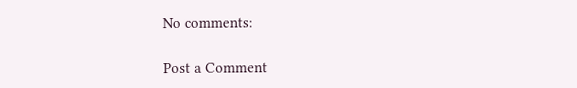No comments:

Post a Comment